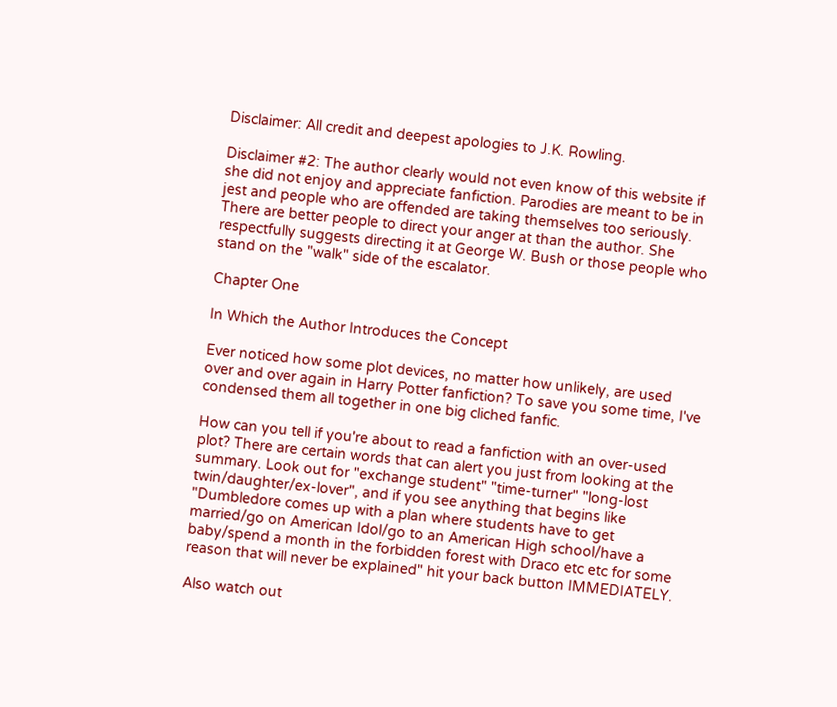Disclaimer: All credit and deepest apologies to J.K. Rowling.

Disclaimer #2: The author clearly would not even know of this website if she did not enjoy and appreciate fanfiction. Parodies are meant to be in jest and people who are offended are taking themselves too seriously. There are better people to direct your anger at than the author. She respectfully suggests directing it at George W. Bush or those people who stand on the "walk" side of the escalator.

Chapter One

In Which the Author Introduces the Concept

Ever noticed how some plot devices, no matter how unlikely, are used over and over again in Harry Potter fanfiction? To save you some time, I've condensed them all together in one big cliched fanfic.

How can you tell if you're about to read a fanfiction with an over-used plot? There are certain words that can alert you just from looking at the summary. Look out for "exchange student" "time-turner" "long-lost twin/daughter/ex-lover", and if you see anything that begins like "Dumbledore comes up with a plan where students have to get married/go on American Idol/go to an American High school/have a baby/spend a month in the forbidden forest with Draco etc etc for some reason that will never be explained" hit your back button IMMEDIATELY.

Also watch out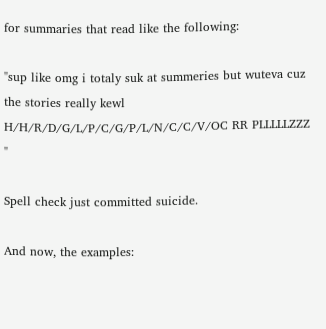for summaries that read like the following:

"sup like omg i totaly suk at summeries but wuteva cuz the stories really kewl H/H/R/D/G/L/P/C/G/P/L/N/C/C/V/OC RR PLLLLLZZZ "

Spell check just committed suicide.

And now, the examples: